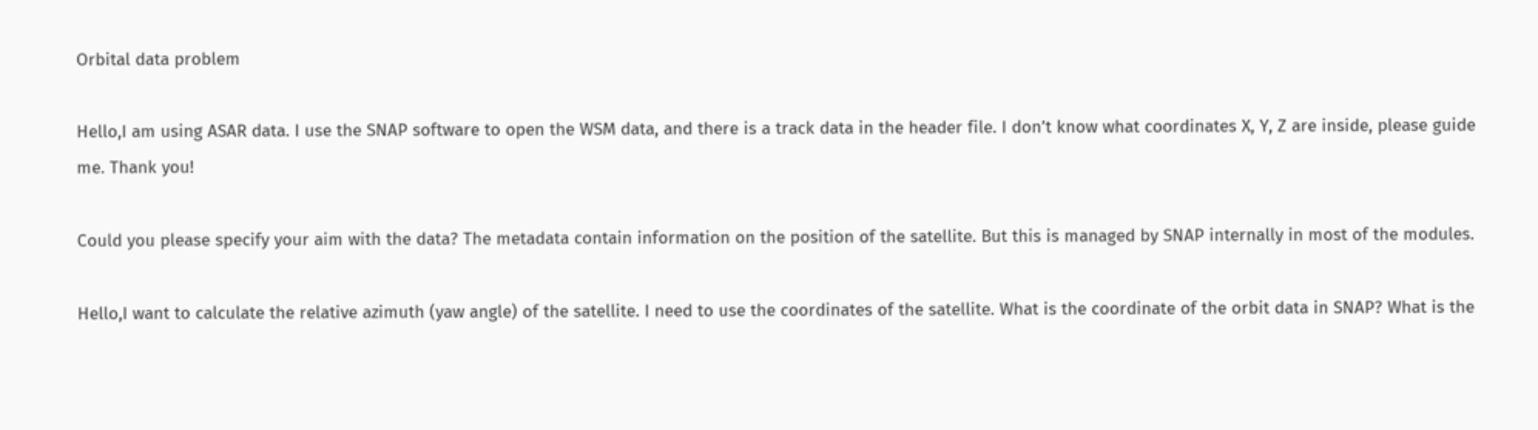Orbital data problem

Hello,I am using ASAR data. I use the SNAP software to open the WSM data, and there is a track data in the header file. I don’t know what coordinates X, Y, Z are inside, please guide me. Thank you!

Could you please specify your aim with the data? The metadata contain information on the position of the satellite. But this is managed by SNAP internally in most of the modules.

Hello,I want to calculate the relative azimuth (yaw angle) of the satellite. I need to use the coordinates of the satellite. What is the coordinate of the orbit data in SNAP? What is the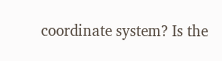coordinate system? Is the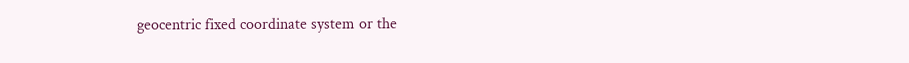geocentric fixed coordinate system or the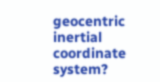geocentric inertial coordinate system?